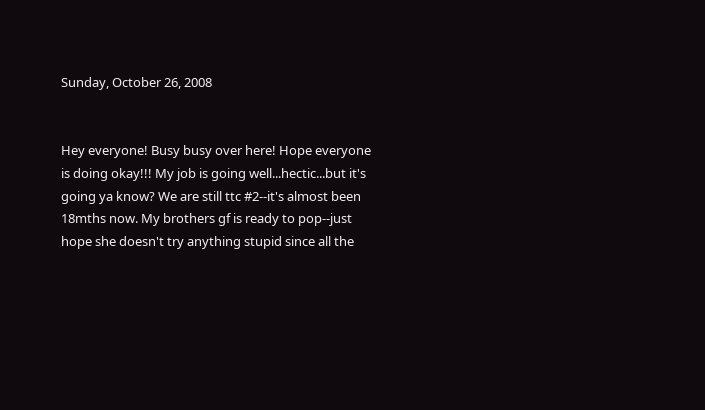Sunday, October 26, 2008


Hey everyone! Busy busy over here! Hope everyone is doing okay!!! My job is going well...hectic...but it's going ya know? We are still ttc #2--it's almost been 18mths now. My brothers gf is ready to pop--just hope she doesn't try anything stupid since all the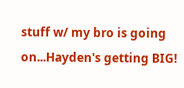stuff w/ my bro is going on...Hayden's getting BIG!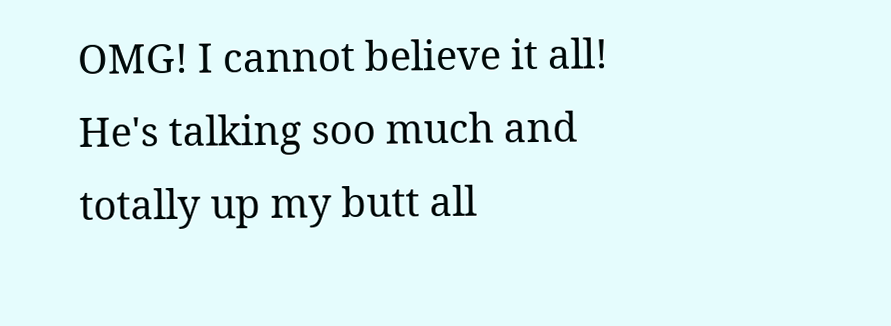OMG! I cannot believe it all! He's talking soo much and totally up my butt all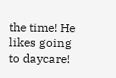the time! He likes going to daycare!